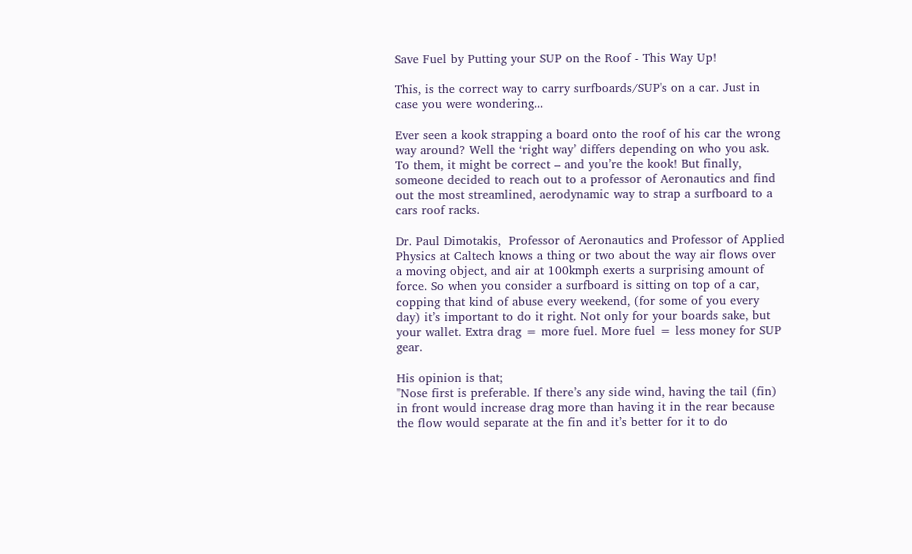Save Fuel by Putting your SUP on the Roof - This Way Up!

This, is the correct way to carry surfboards/SUP's on a car. Just in case you were wondering...

Ever seen a kook strapping a board onto the roof of his car the wrong way around? Well the ‘right way’ differs depending on who you ask. To them, it might be correct – and you’re the kook! But finally, someone decided to reach out to a professor of Aeronautics and find out the most streamlined, aerodynamic way to strap a surfboard to a cars roof racks.

Dr. Paul Dimotakis,  Professor of Aeronautics and Professor of Applied Physics at Caltech knows a thing or two about the way air flows over a moving object, and air at 100kmph exerts a surprising amount of force. So when you consider a surfboard is sitting on top of a car, copping that kind of abuse every weekend, (for some of you every day) it’s important to do it right. Not only for your boards sake, but your wallet. Extra drag = more fuel. More fuel = less money for SUP gear.

His opinion is that;
"Nose first is preferable. If there’s any side wind, having the tail (fin) in front would increase drag more than having it in the rear because the flow would separate at the fin and it’s better for it to do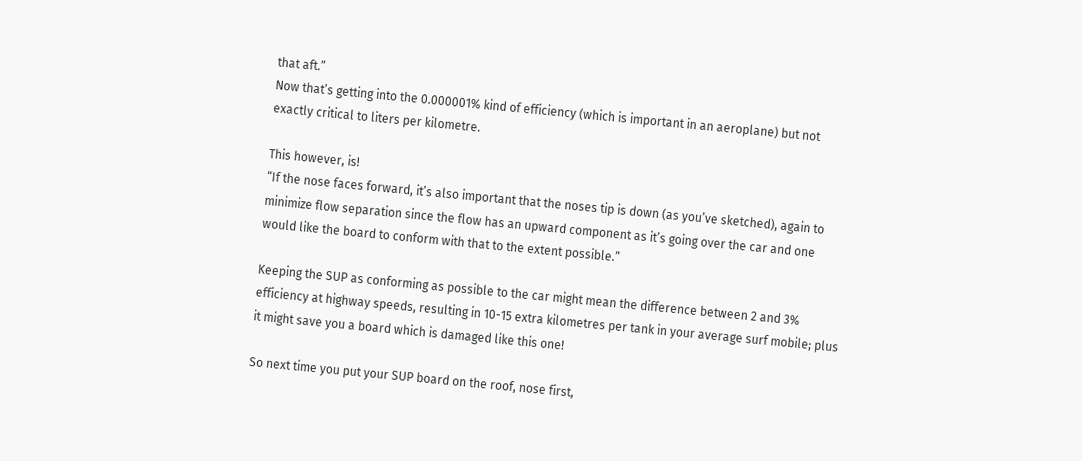that aft.”
Now that’s getting into the 0.000001% kind of efficiency (which is important in an aeroplane) but not exactly critical to liters per kilometre.

This however, is!
“If the nose faces forward, it’s also important that the noses tip is down (as you’ve sketched), again to minimize flow separation since the flow has an upward component as it’s going over the car and one would like the board to conform with that to the extent possible.”

Keeping the SUP as conforming as possible to the car might mean the difference between 2 and 3% efficiency at highway speeds, resulting in 10-15 extra kilometres per tank in your average surf mobile; plus it might save you a board which is damaged like this one!

So next time you put your SUP board on the roof, nose first,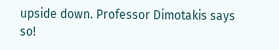upside down. Professor Dimotakis says so!